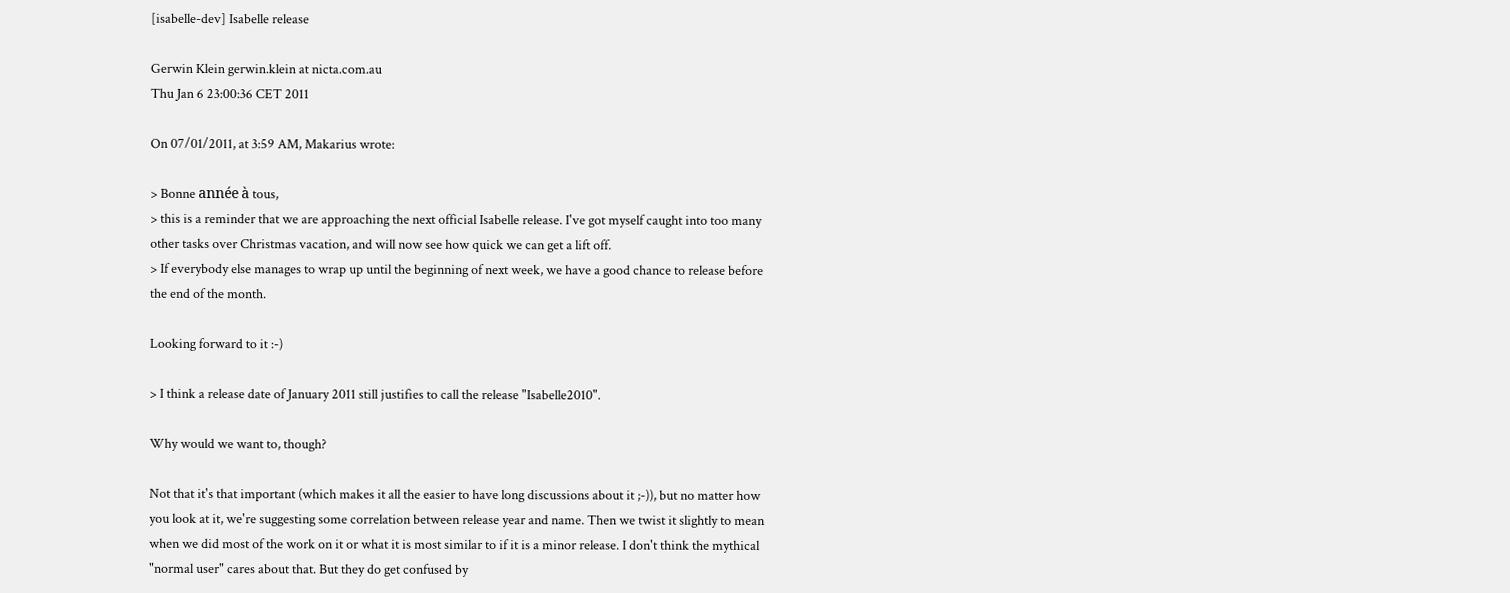[isabelle-dev] Isabelle release

Gerwin Klein gerwin.klein at nicta.com.au
Thu Jan 6 23:00:36 CET 2011

On 07/01/2011, at 3:59 AM, Makarius wrote:

> Bonne année à tous,
> this is a reminder that we are approaching the next official Isabelle release. I've got myself caught into too many other tasks over Christmas vacation, and will now see how quick we can get a lift off.
> If everybody else manages to wrap up until the beginning of next week, we have a good chance to release before the end of the month.

Looking forward to it :-)

> I think a release date of January 2011 still justifies to call the release "Isabelle2010".

Why would we want to, though?

Not that it's that important (which makes it all the easier to have long discussions about it ;-)), but no matter how you look at it, we're suggesting some correlation between release year and name. Then we twist it slightly to mean when we did most of the work on it or what it is most similar to if it is a minor release. I don't think the mythical "normal user" cares about that. But they do get confused by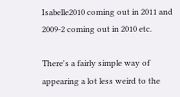Isabelle2010 coming out in 2011 and 2009-2 coming out in 2010 etc.

There's a fairly simple way of appearing a lot less weird to the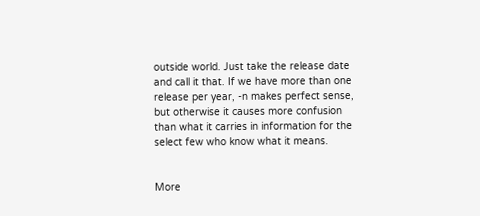outside world. Just take the release date and call it that. If we have more than one release per year, -n makes perfect sense, but otherwise it causes more confusion than what it carries in information for the select few who know what it means.


More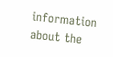information about the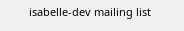isabelle-dev mailing list